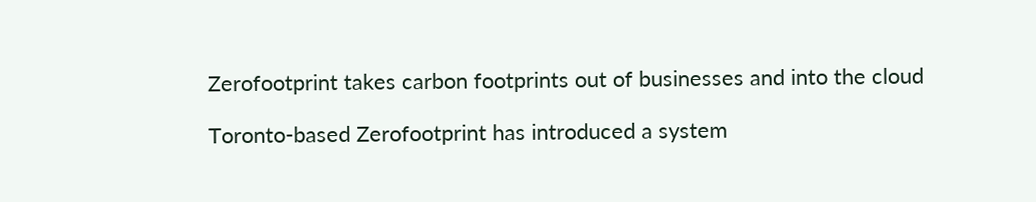Zerofootprint takes carbon footprints out of businesses and into the cloud

Toronto-based Zerofootprint has introduced a system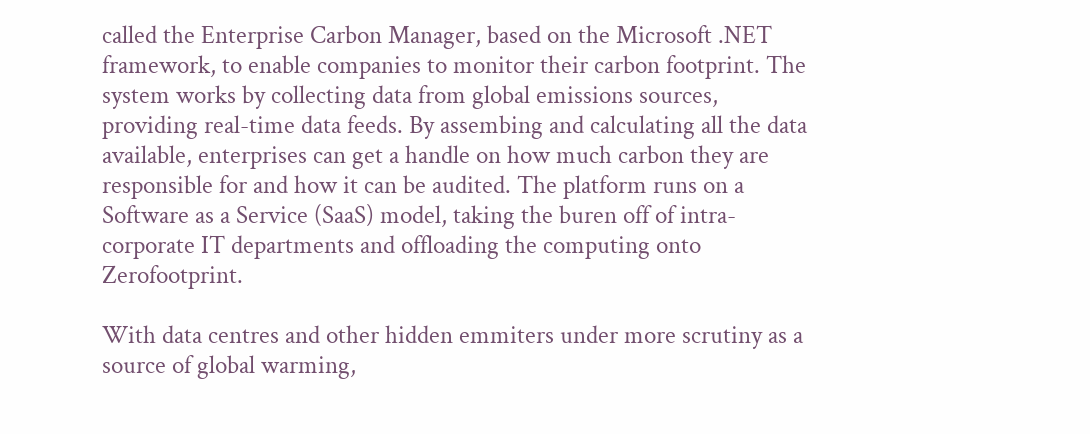called the Enterprise Carbon Manager, based on the Microsoft .NET framework, to enable companies to monitor their carbon footprint. The system works by collecting data from global emissions sources, providing real-time data feeds. By assembing and calculating all the data available, enterprises can get a handle on how much carbon they are responsible for and how it can be audited. The platform runs on a Software as a Service (SaaS) model, taking the buren off of intra-corporate IT departments and offloading the computing onto Zerofootprint.

With data centres and other hidden emmiters under more scrutiny as a source of global warming,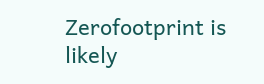Zerofootprint is likely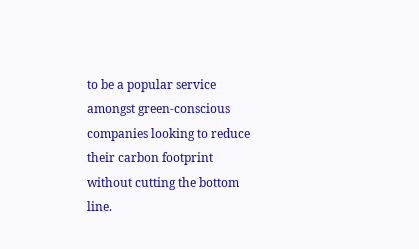to be a popular service amongst green-conscious companies looking to reduce their carbon footprint without cutting the bottom line.